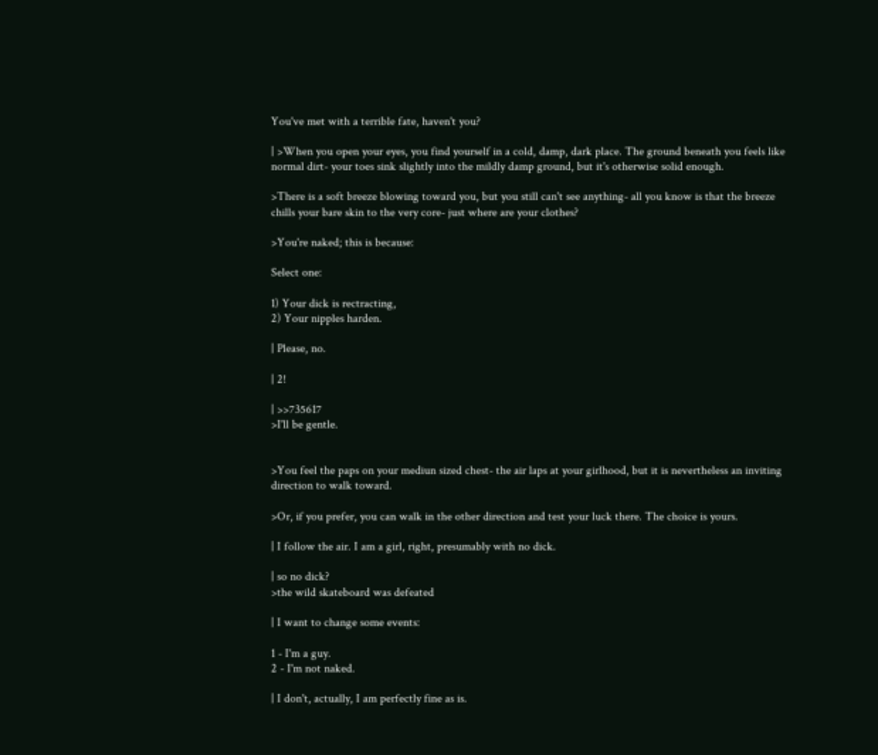You've met with a terrible fate, haven't you?

| >When you open your eyes, you find yourself in a cold, damp, dark place. The ground beneath you feels like normal dirt- your toes sink slightly into the mildly damp ground, but it's otherwise solid enough.

>There is a soft breeze blowing toward you, but you still can't see anything- all you know is that the breeze chills your bare skin to the very core- just where are your clothes?

>You're naked; this is because:

Select one:

1) Your dick is rectracting,
2) Your nipples harden.

| Please, no.

| 2!

| >>735617
>I'll be gentle.


>You feel the paps on your mediun sized chest- the air laps at your girlhood, but it is nevertheless an inviting direction to walk toward.

>Or, if you prefer, you can walk in the other direction and test your luck there. The choice is yours.

| I follow the air. I am a girl, right, presumably with no dick.

| so no dick?
>the wild skateboard was defeated

| I want to change some events:

1 - I'm a guy.
2 - I'm not naked.

| I don't, actually, I am perfectly fine as is.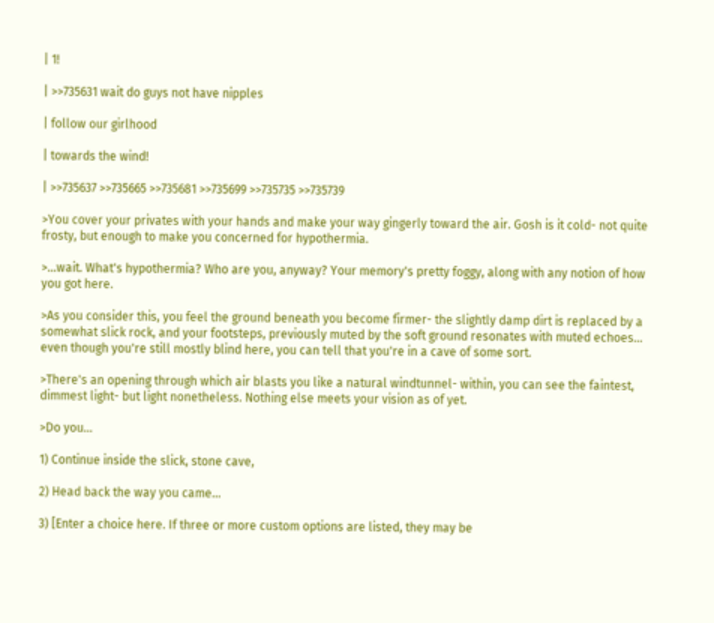| 1!

| >>735631 wait do guys not have nipples

| follow our girlhood

| towards the wind!

| >>735637 >>735665 >>735681 >>735699 >>735735 >>735739

>You cover your privates with your hands and make your way gingerly toward the air. Gosh is it cold- not quite frosty, but enough to make you concerned for hypothermia.

>...wait. What's hypothermia? Who are you, anyway? Your memory's pretty foggy, along with any notion of how you got here.

>As you consider this, you feel the ground beneath you become firmer- the slightly damp dirt is replaced by a somewhat slick rock, and your footsteps, previously muted by the soft ground resonates with muted echoes... even though you're still mostly blind here, you can tell that you're in a cave of some sort.

>There's an opening through which air blasts you like a natural windtunnel- within, you can see the faintest, dimmest light- but light nonetheless. Nothing else meets your vision as of yet.

>Do you...

1) Continue inside the slick, stone cave,

2) Head back the way you came...

3) [Enter a choice here. If three or more custom options are listed, they may be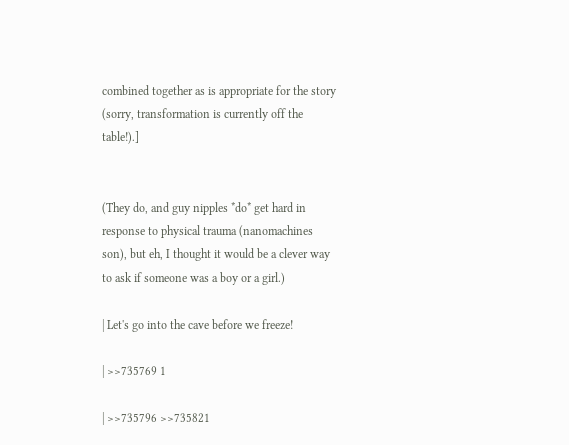combined together as is appropriate for the story (sorry, transformation is currently off the table!).]


(They do, and guy nipples *do* get hard in response to physical trauma (nanomachines son), but eh, I thought it would be a clever way to ask if someone was a boy or a girl.)

| Let's go into the cave before we freeze!

| >>735769 1

| >>735796 >>735821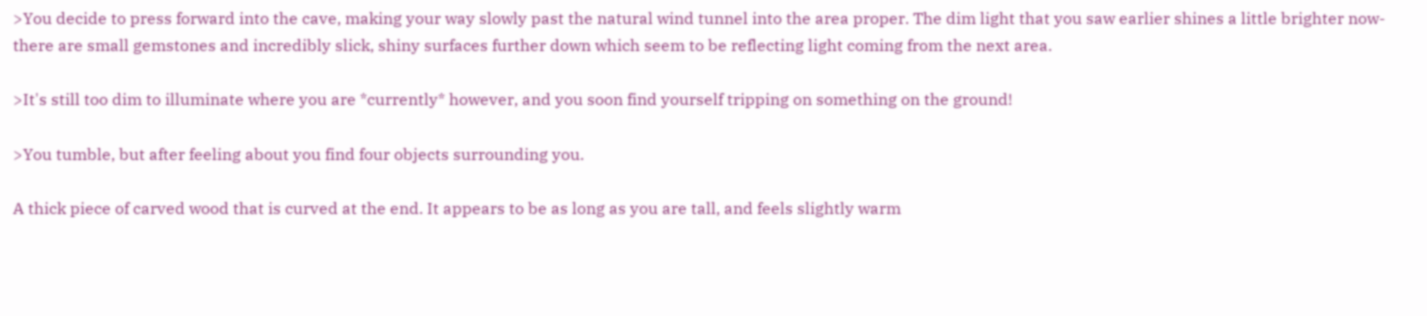>You decide to press forward into the cave, making your way slowly past the natural wind tunnel into the area proper. The dim light that you saw earlier shines a little brighter now- there are small gemstones and incredibly slick, shiny surfaces further down which seem to be reflecting light coming from the next area.

>It's still too dim to illuminate where you are *currently* however, and you soon find yourself tripping on something on the ground!

>You tumble, but after feeling about you find four objects surrounding you.

A thick piece of carved wood that is curved at the end. It appears to be as long as you are tall, and feels slightly warm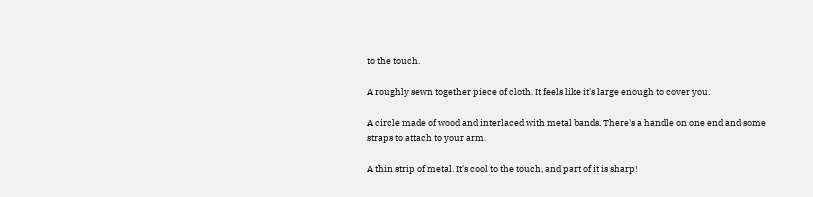to the touch.

A roughly sewn together piece of cloth. It feels like it's large enough to cover you.

A circle made of wood and interlaced with metal bands. There's a handle on one end and some straps to attach to your arm.

A thin strip of metal. It's cool to the touch, and part of it is sharp!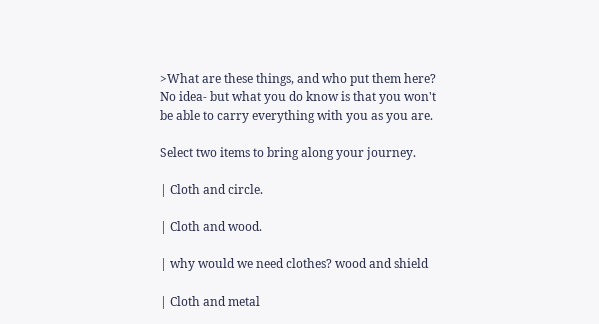>What are these things, and who put them here? No idea- but what you do know is that you won't be able to carry everything with you as you are.

Select two items to bring along your journey.

| Cloth and circle.

| Cloth and wood.

| why would we need clothes? wood and shield

| Cloth and metal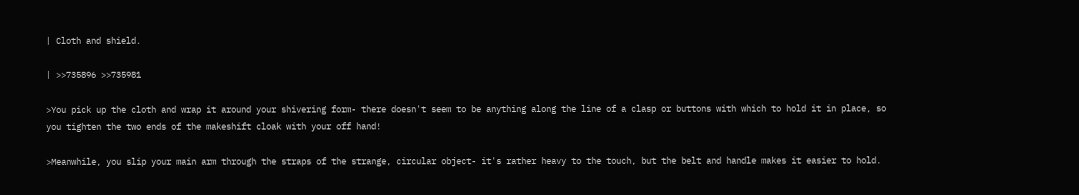| Cloth and shield.

| >>735896 >>735981

>You pick up the cloth and wrap it around your shivering form- there doesn't seem to be anything along the line of a clasp or buttons with which to hold it in place, so you tighten the two ends of the makeshift cloak with your off hand!

>Meanwhile, you slip your main arm through the straps of the strange, circular object- it's rather heavy to the touch, but the belt and handle makes it easier to hold.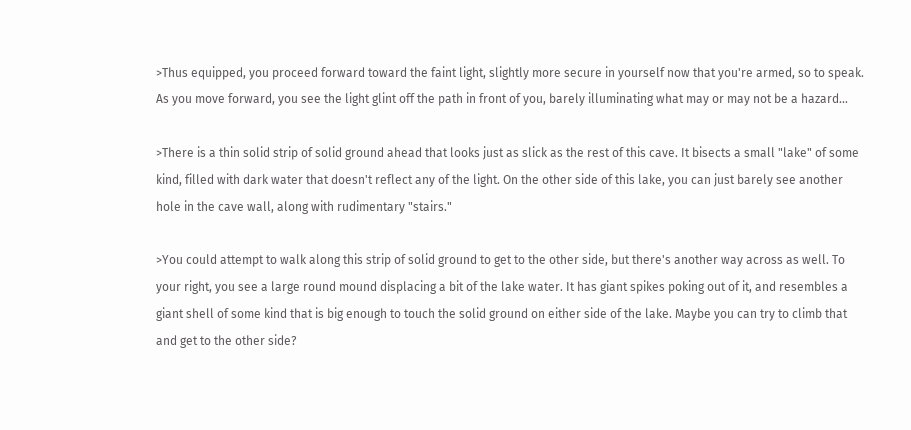>Thus equipped, you proceed forward toward the faint light, slightly more secure in yourself now that you're armed, so to speak. As you move forward, you see the light glint off the path in front of you, barely illuminating what may or may not be a hazard...

>There is a thin solid strip of solid ground ahead that looks just as slick as the rest of this cave. It bisects a small "lake" of some kind, filled with dark water that doesn't reflect any of the light. On the other side of this lake, you can just barely see another hole in the cave wall, along with rudimentary "stairs."

>You could attempt to walk along this strip of solid ground to get to the other side, but there's another way across as well. To your right, you see a large round mound displacing a bit of the lake water. It has giant spikes poking out of it, and resembles a giant shell of some kind that is big enough to touch the solid ground on either side of the lake. Maybe you can try to climb that and get to the other side?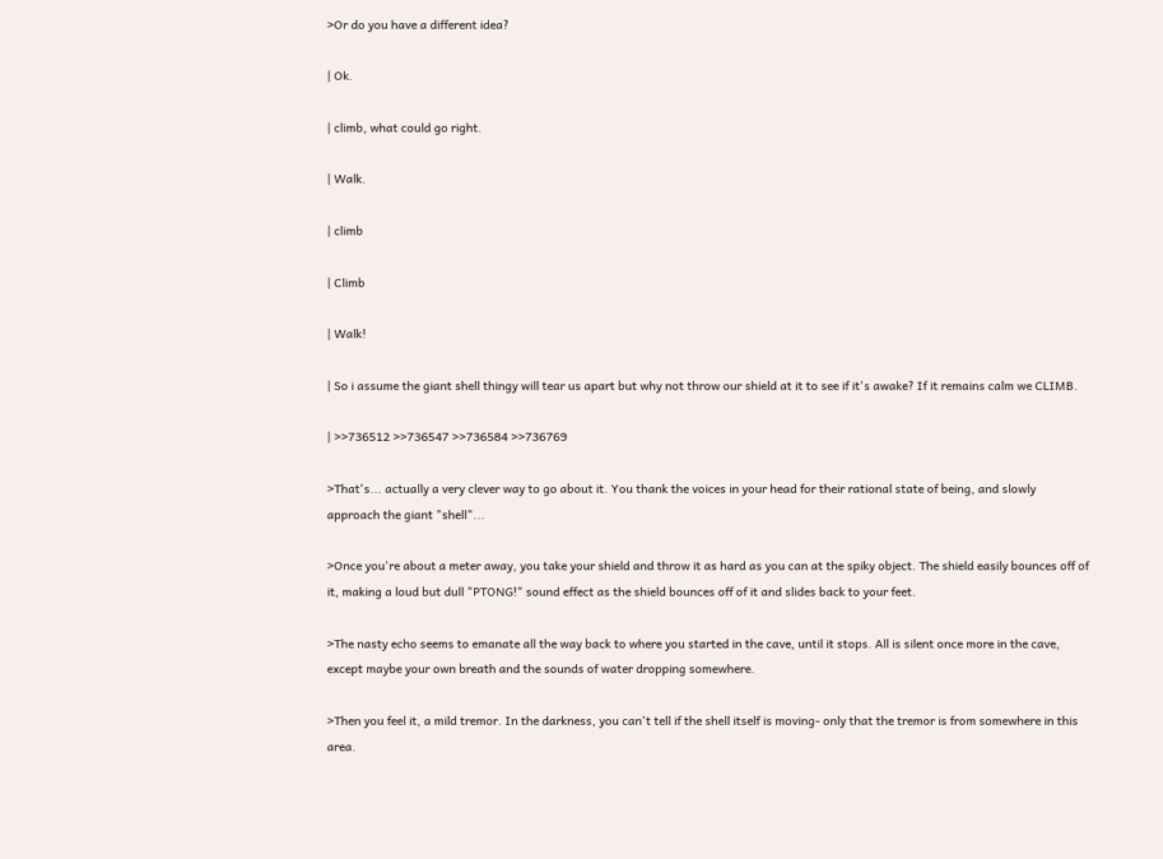>Or do you have a different idea?

| Ok.

| climb, what could go right.

| Walk.

| climb

| Climb

| Walk!

| So i assume the giant shell thingy will tear us apart but why not throw our shield at it to see if it's awake? If it remains calm we CLIMB.

| >>736512 >>736547 >>736584 >>736769

>That's... actually a very clever way to go about it. You thank the voices in your head for their rational state of being, and slowly approach the giant "shell"...

>Once you're about a meter away, you take your shield and throw it as hard as you can at the spiky object. The shield easily bounces off of it, making a loud but dull "PTONG!" sound effect as the shield bounces off of it and slides back to your feet.

>The nasty echo seems to emanate all the way back to where you started in the cave, until it stops. All is silent once more in the cave, except maybe your own breath and the sounds of water dropping somewhere.

>Then you feel it, a mild tremor. In the darkness, you can't tell if the shell itself is moving- only that the tremor is from somewhere in this area.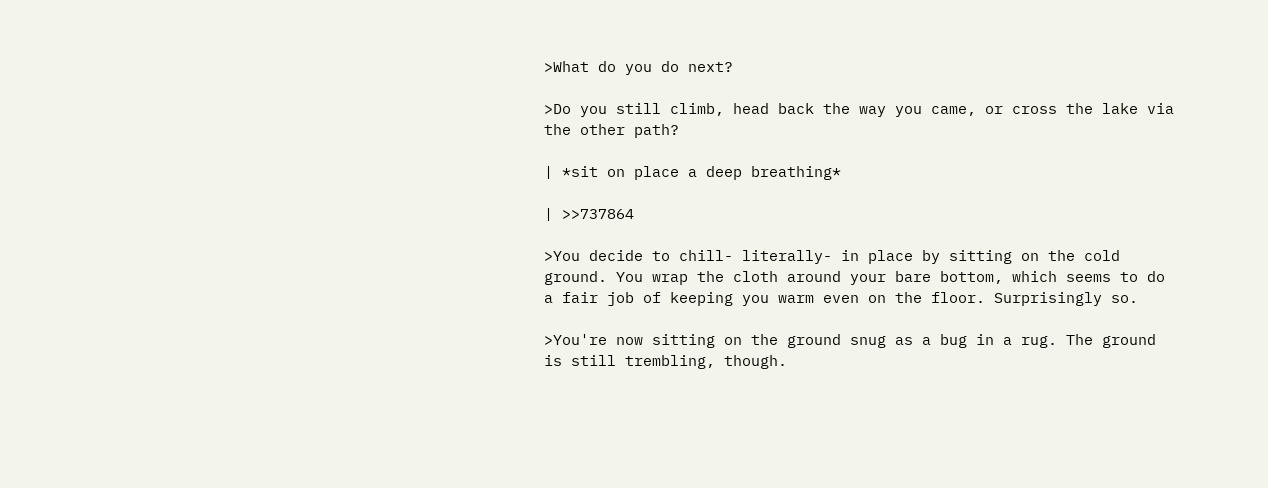>What do you do next?

>Do you still climb, head back the way you came, or cross the lake via the other path?

| *sit on place a deep breathing*

| >>737864

>You decide to chill- literally- in place by sitting on the cold ground. You wrap the cloth around your bare bottom, which seems to do a fair job of keeping you warm even on the floor. Surprisingly so.

>You're now sitting on the ground snug as a bug in a rug. The ground is still trembling, though.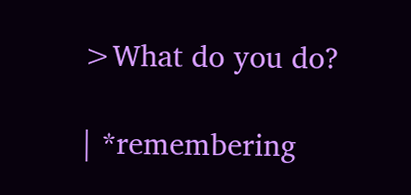>What do you do?

| *remembering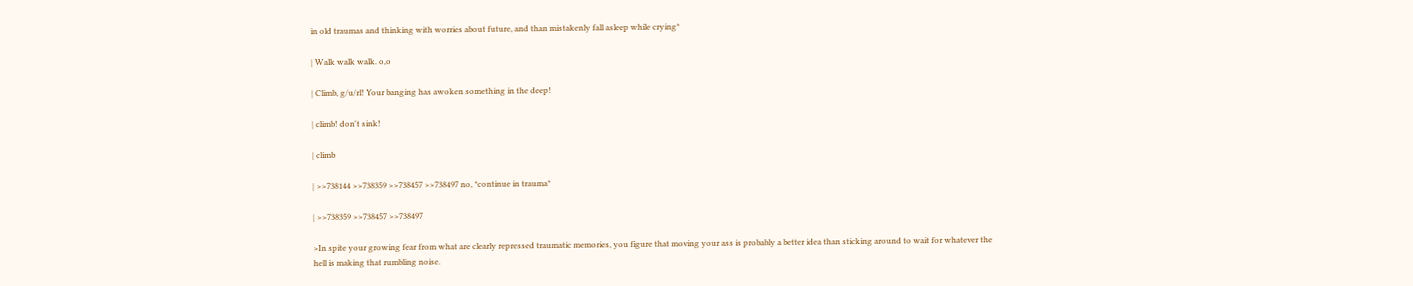in old traumas and thinking with worries about future, and than mistakenly fall asleep while crying*

| Walk walk walk. o,o

| Climb, g/u/rl! Your banging has awoken something in the deep!

| climb! don't sink!

| climb

| >>738144 >>738359 >>738457 >>738497 no, *continue in trauma*

| >>738359 >>738457 >>738497

>In spite your growing fear from what are clearly repressed traumatic memories, you figure that moving your ass is probably a better idea than sticking around to wait for whatever the hell is making that rumbling noise.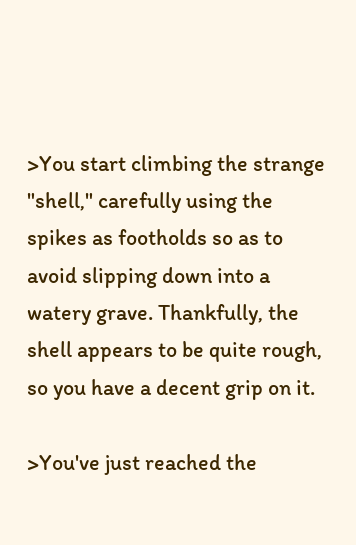>You start climbing the strange "shell," carefully using the spikes as footholds so as to avoid slipping down into a watery grave. Thankfully, the shell appears to be quite rough, so you have a decent grip on it.

>You've just reached the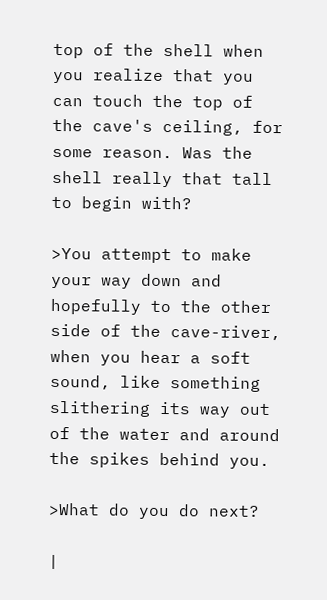top of the shell when you realize that you can touch the top of the cave's ceiling, for some reason. Was the shell really that tall to begin with?

>You attempt to make your way down and hopefully to the other side of the cave-river, when you hear a soft sound, like something slithering its way out of the water and around the spikes behind you.

>What do you do next?

|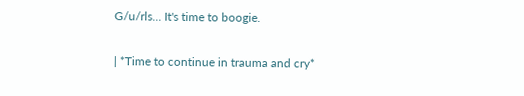G/u/rls... It's time to boogie.

| *Time to continue in trauma and cry*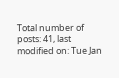Total number of posts: 41, last modified on: Tue Jan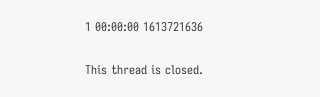1 00:00:00 1613721636

This thread is closed.